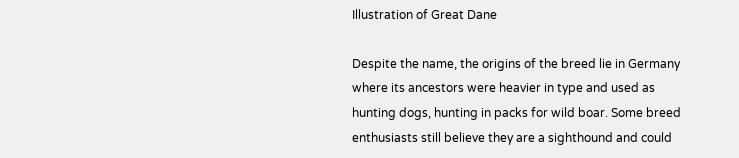Illustration of Great Dane

Despite the name, the origins of the breed lie in Germany where its ancestors were heavier in type and used as hunting dogs, hunting in packs for wild boar. Some breed enthusiasts still believe they are a sighthound and could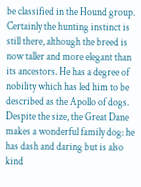be classified in the Hound group. Certainly the hunting instinct is still there, although the breed is now taller and more elegant than its ancestors. He has a degree of nobility which has led him to be described as the Apollo of dogs. Despite the size, the Great Dane makes a wonderful family dog: he has dash and daring but is also kind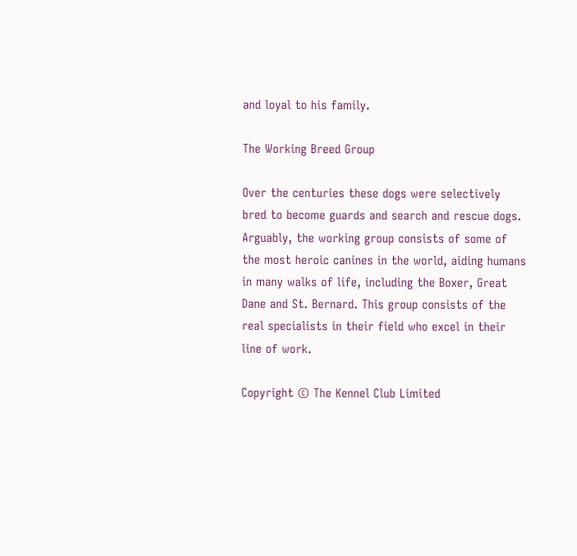and loyal to his family.

The Working Breed Group

Over the centuries these dogs were selectively bred to become guards and search and rescue dogs. Arguably, the working group consists of some of the most heroic canines in the world, aiding humans in many walks of life, including the Boxer, Great Dane and St. Bernard. This group consists of the real specialists in their field who excel in their line of work.

Copyright © The Kennel Club Limited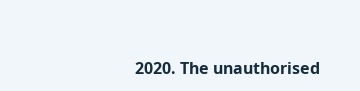2020. The unauthorised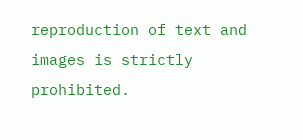reproduction of text and images is strictly prohibited.